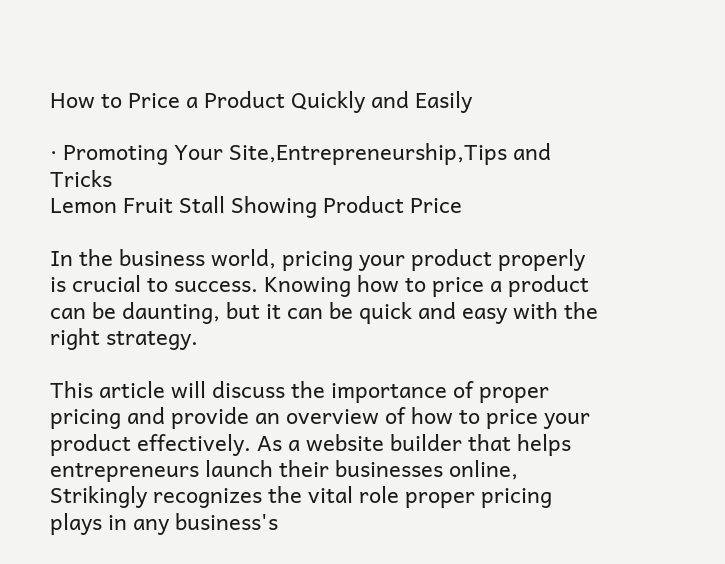How to Price a Product Quickly and Easily

· Promoting Your Site,Entrepreneurship,Tips and Tricks
Lemon Fruit Stall Showing Product Price

In the business world, pricing your product properly is crucial to success. Knowing how to price a product can be daunting, but it can be quick and easy with the right strategy.

This article will discuss the importance of proper pricing and provide an overview of how to price your product effectively. As a website builder that helps entrepreneurs launch their businesses online, Strikingly recognizes the vital role proper pricing plays in any business's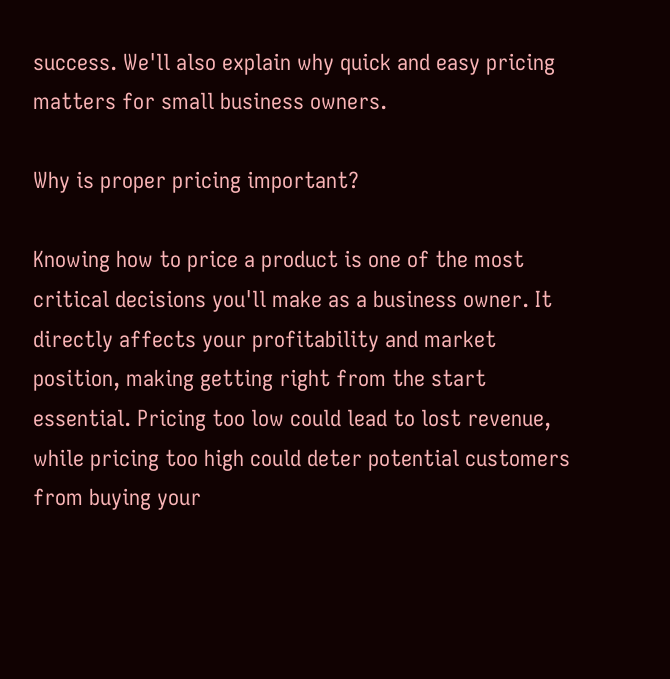success. We'll also explain why quick and easy pricing matters for small business owners.

Why is proper pricing important?

Knowing how to price a product is one of the most critical decisions you'll make as a business owner. It directly affects your profitability and market position, making getting right from the start essential. Pricing too low could lead to lost revenue, while pricing too high could deter potential customers from buying your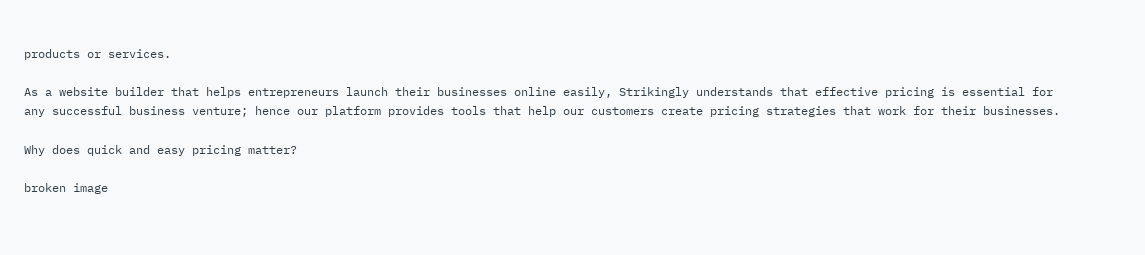products or services.

As a website builder that helps entrepreneurs launch their businesses online easily, Strikingly understands that effective pricing is essential for any successful business venture; hence our platform provides tools that help our customers create pricing strategies that work for their businesses.

Why does quick and easy pricing matter?

broken image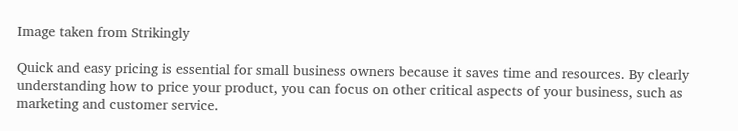Image taken from Strikingly

Quick and easy pricing is essential for small business owners because it saves time and resources. By clearly understanding how to price your product, you can focus on other critical aspects of your business, such as marketing and customer service.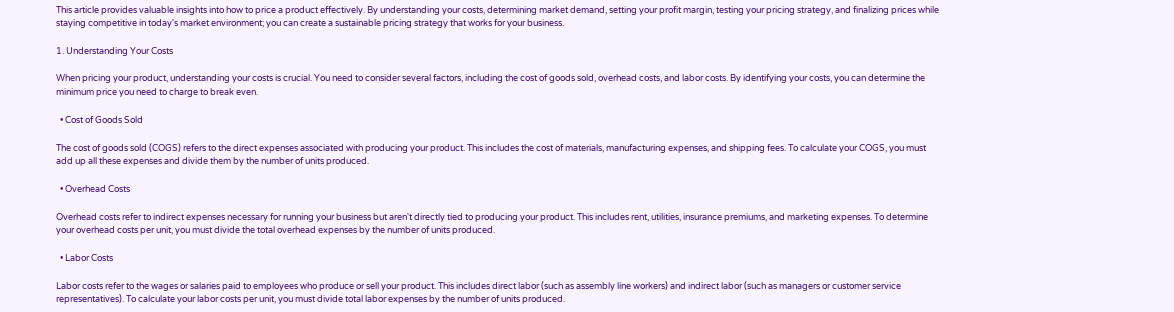This article provides valuable insights into how to price a product effectively. By understanding your costs, determining market demand, setting your profit margin, testing your pricing strategy, and finalizing prices while staying competitive in today's market environment; you can create a sustainable pricing strategy that works for your business.

1. Understanding Your Costs

When pricing your product, understanding your costs is crucial. You need to consider several factors, including the cost of goods sold, overhead costs, and labor costs. By identifying your costs, you can determine the minimum price you need to charge to break even.

  • Cost of Goods Sold

The cost of goods sold (COGS) refers to the direct expenses associated with producing your product. This includes the cost of materials, manufacturing expenses, and shipping fees. To calculate your COGS, you must add up all these expenses and divide them by the number of units produced.

  • Overhead Costs

Overhead costs refer to indirect expenses necessary for running your business but aren't directly tied to producing your product. This includes rent, utilities, insurance premiums, and marketing expenses. To determine your overhead costs per unit, you must divide the total overhead expenses by the number of units produced.

  • Labor Costs

Labor costs refer to the wages or salaries paid to employees who produce or sell your product. This includes direct labor (such as assembly line workers) and indirect labor (such as managers or customer service representatives). To calculate your labor costs per unit, you must divide total labor expenses by the number of units produced.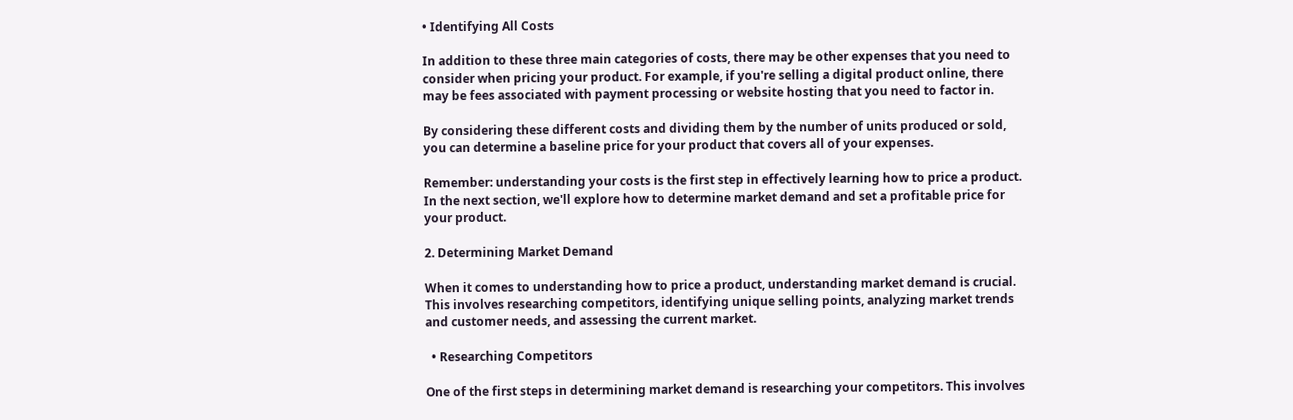• Identifying All Costs

In addition to these three main categories of costs, there may be other expenses that you need to consider when pricing your product. For example, if you're selling a digital product online, there may be fees associated with payment processing or website hosting that you need to factor in.

By considering these different costs and dividing them by the number of units produced or sold, you can determine a baseline price for your product that covers all of your expenses.

Remember: understanding your costs is the first step in effectively learning how to price a product. In the next section, we'll explore how to determine market demand and set a profitable price for your product.

2. Determining Market Demand

When it comes to understanding how to price a product, understanding market demand is crucial. This involves researching competitors, identifying unique selling points, analyzing market trends and customer needs, and assessing the current market.

  • Researching Competitors

One of the first steps in determining market demand is researching your competitors. This involves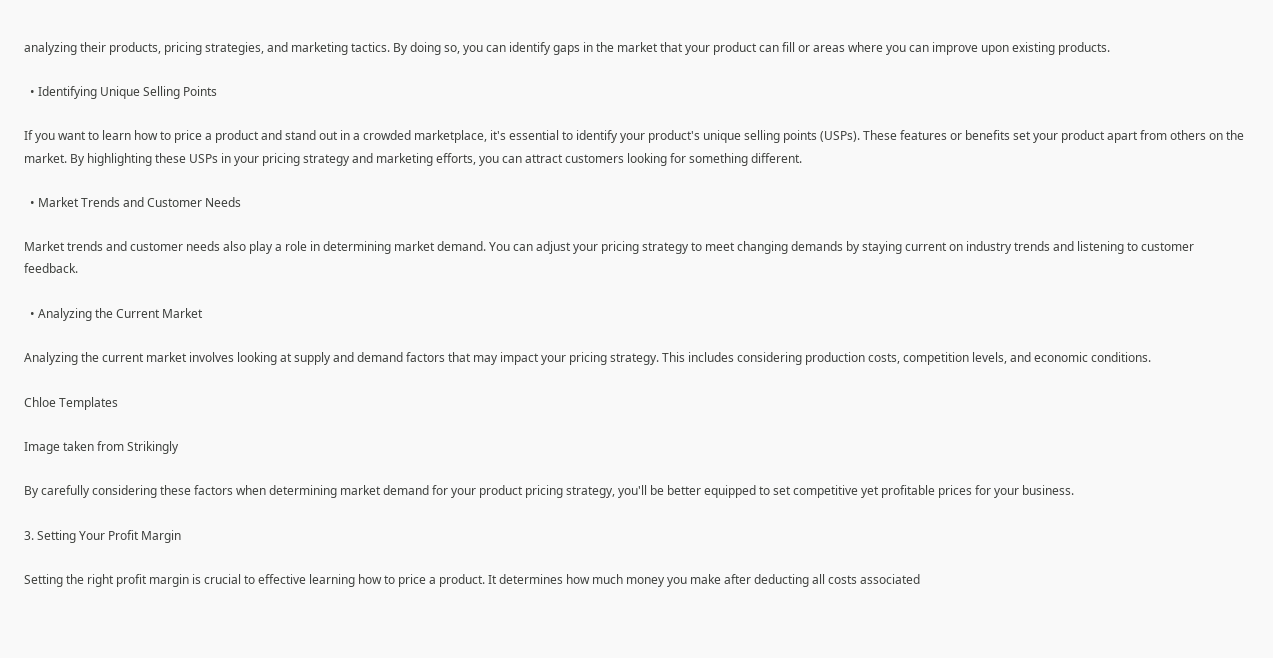analyzing their products, pricing strategies, and marketing tactics. By doing so, you can identify gaps in the market that your product can fill or areas where you can improve upon existing products.

  • Identifying Unique Selling Points

If you want to learn how to price a product and stand out in a crowded marketplace, it's essential to identify your product's unique selling points (USPs). These features or benefits set your product apart from others on the market. By highlighting these USPs in your pricing strategy and marketing efforts, you can attract customers looking for something different.

  • Market Trends and Customer Needs

Market trends and customer needs also play a role in determining market demand. You can adjust your pricing strategy to meet changing demands by staying current on industry trends and listening to customer feedback.

  • Analyzing the Current Market

Analyzing the current market involves looking at supply and demand factors that may impact your pricing strategy. This includes considering production costs, competition levels, and economic conditions.

Chloe Templates

Image taken from Strikingly

By carefully considering these factors when determining market demand for your product pricing strategy, you'll be better equipped to set competitive yet profitable prices for your business.

3. Setting Your Profit Margin

Setting the right profit margin is crucial to effective learning how to price a product. It determines how much money you make after deducting all costs associated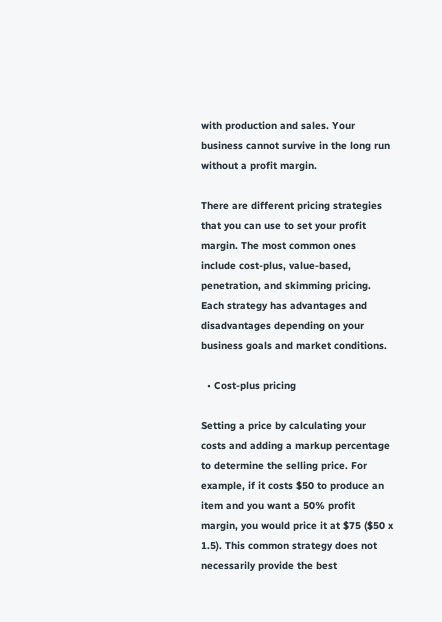with production and sales. Your business cannot survive in the long run without a profit margin.

There are different pricing strategies that you can use to set your profit margin. The most common ones include cost-plus, value-based, penetration, and skimming pricing. Each strategy has advantages and disadvantages depending on your business goals and market conditions.

  • Cost-plus pricing

Setting a price by calculating your costs and adding a markup percentage to determine the selling price. For example, if it costs $50 to produce an item and you want a 50% profit margin, you would price it at $75 ($50 x 1.5). This common strategy does not necessarily provide the best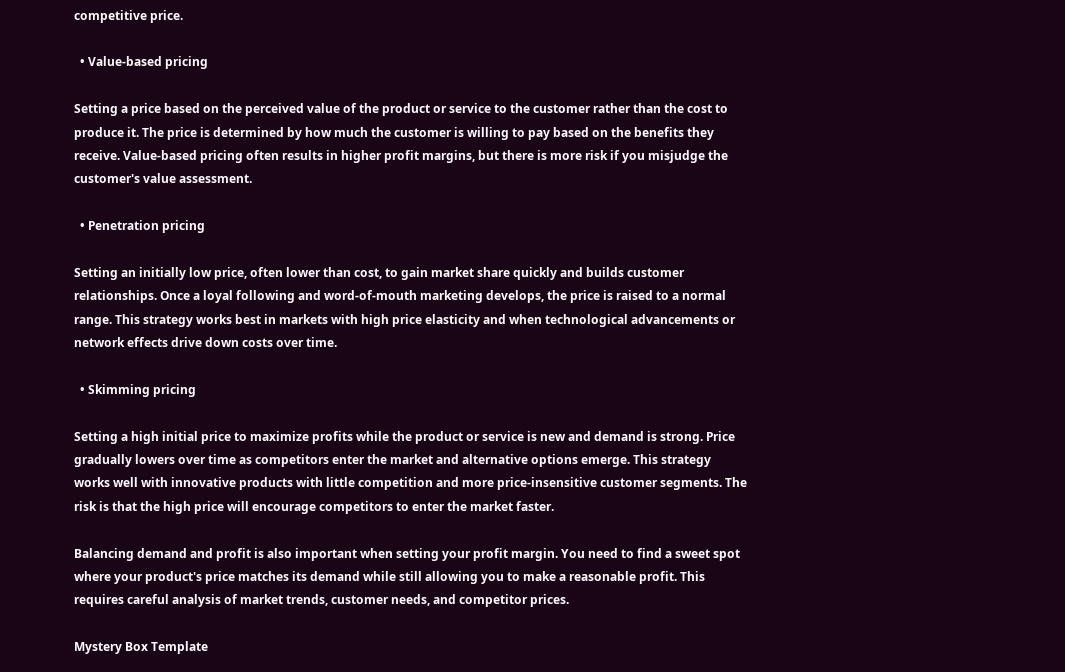competitive price.

  • Value-based pricing

Setting a price based on the perceived value of the product or service to the customer rather than the cost to produce it. The price is determined by how much the customer is willing to pay based on the benefits they receive. Value-based pricing often results in higher profit margins, but there is more risk if you misjudge the customer's value assessment.

  • Penetration pricing

Setting an initially low price, often lower than cost, to gain market share quickly and builds customer relationships. Once a loyal following and word-of-mouth marketing develops, the price is raised to a normal range. This strategy works best in markets with high price elasticity and when technological advancements or network effects drive down costs over time.

  • Skimming pricing

Setting a high initial price to maximize profits while the product or service is new and demand is strong. Price gradually lowers over time as competitors enter the market and alternative options emerge. This strategy works well with innovative products with little competition and more price-insensitive customer segments. The risk is that the high price will encourage competitors to enter the market faster.

Balancing demand and profit is also important when setting your profit margin. You need to find a sweet spot where your product's price matches its demand while still allowing you to make a reasonable profit. This requires careful analysis of market trends, customer needs, and competitor prices.

Mystery Box Template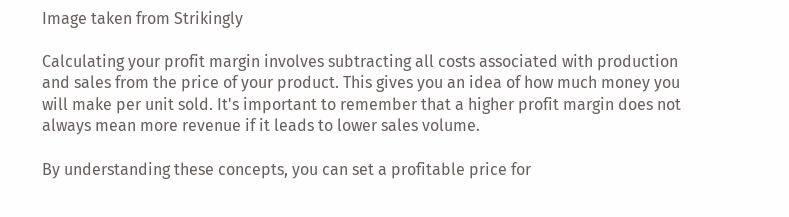Image taken from Strikingly

Calculating your profit margin involves subtracting all costs associated with production and sales from the price of your product. This gives you an idea of how much money you will make per unit sold. It's important to remember that a higher profit margin does not always mean more revenue if it leads to lower sales volume.

By understanding these concepts, you can set a profitable price for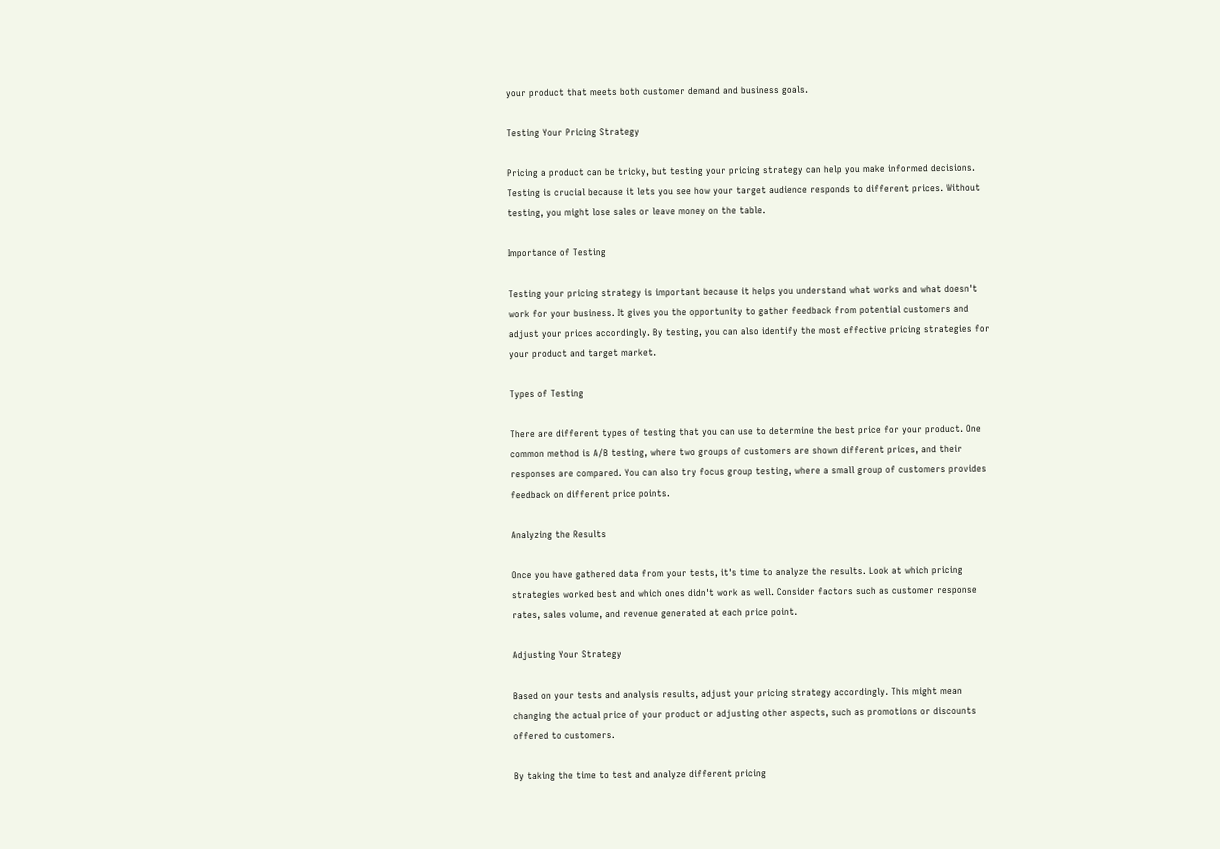your product that meets both customer demand and business goals.

Testing Your Pricing Strategy

Pricing a product can be tricky, but testing your pricing strategy can help you make informed decisions. Testing is crucial because it lets you see how your target audience responds to different prices. Without testing, you might lose sales or leave money on the table.

Importance of Testing

Testing your pricing strategy is important because it helps you understand what works and what doesn't work for your business. It gives you the opportunity to gather feedback from potential customers and adjust your prices accordingly. By testing, you can also identify the most effective pricing strategies for your product and target market.

Types of Testing

There are different types of testing that you can use to determine the best price for your product. One common method is A/B testing, where two groups of customers are shown different prices, and their responses are compared. You can also try focus group testing, where a small group of customers provides feedback on different price points.

Analyzing the Results

Once you have gathered data from your tests, it's time to analyze the results. Look at which pricing strategies worked best and which ones didn't work as well. Consider factors such as customer response rates, sales volume, and revenue generated at each price point.

Adjusting Your Strategy

Based on your tests and analysis results, adjust your pricing strategy accordingly. This might mean changing the actual price of your product or adjusting other aspects, such as promotions or discounts offered to customers.

By taking the time to test and analyze different pricing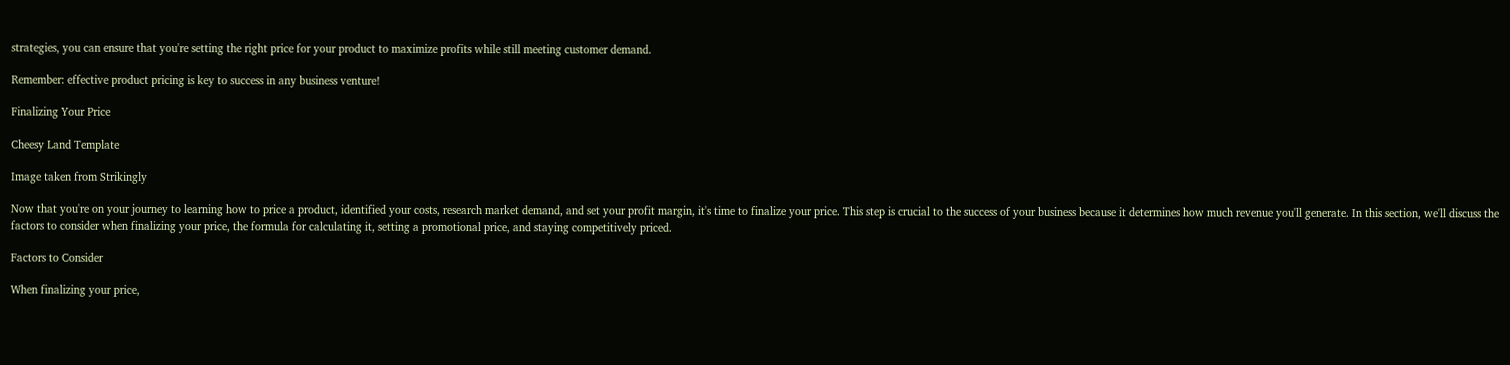strategies, you can ensure that you're setting the right price for your product to maximize profits while still meeting customer demand.

Remember: effective product pricing is key to success in any business venture!

Finalizing Your Price

Cheesy Land Template

Image taken from Strikingly

Now that you're on your journey to learning how to price a product, identified your costs, research market demand, and set your profit margin, it's time to finalize your price. This step is crucial to the success of your business because it determines how much revenue you'll generate. In this section, we'll discuss the factors to consider when finalizing your price, the formula for calculating it, setting a promotional price, and staying competitively priced.

Factors to Consider

When finalizing your price,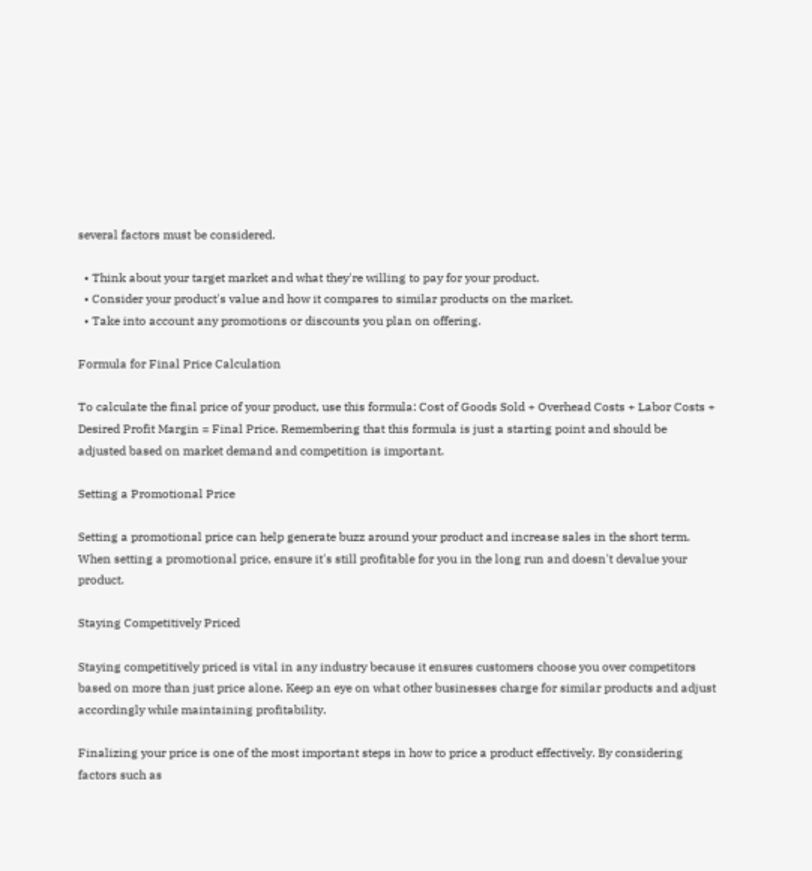several factors must be considered.

  • Think about your target market and what they're willing to pay for your product.
  • Consider your product's value and how it compares to similar products on the market.
  • Take into account any promotions or discounts you plan on offering.

Formula for Final Price Calculation

To calculate the final price of your product, use this formula: Cost of Goods Sold + Overhead Costs + Labor Costs + Desired Profit Margin = Final Price. Remembering that this formula is just a starting point and should be adjusted based on market demand and competition is important.

Setting a Promotional Price

Setting a promotional price can help generate buzz around your product and increase sales in the short term. When setting a promotional price, ensure it's still profitable for you in the long run and doesn't devalue your product.

Staying Competitively Priced

Staying competitively priced is vital in any industry because it ensures customers choose you over competitors based on more than just price alone. Keep an eye on what other businesses charge for similar products and adjust accordingly while maintaining profitability.

Finalizing your price is one of the most important steps in how to price a product effectively. By considering factors such as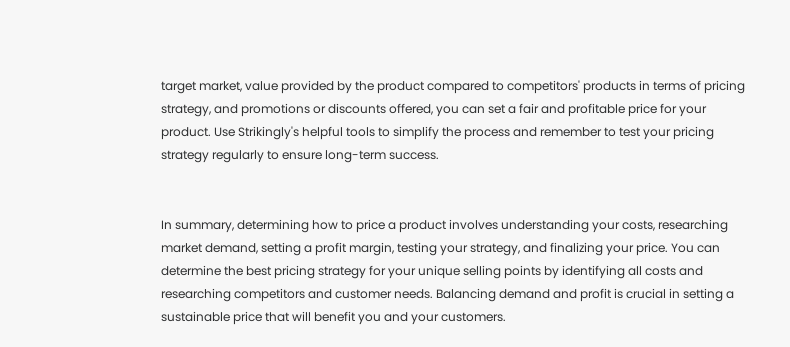target market, value provided by the product compared to competitors' products in terms of pricing strategy, and promotions or discounts offered, you can set a fair and profitable price for your product. Use Strikingly's helpful tools to simplify the process and remember to test your pricing strategy regularly to ensure long-term success.


In summary, determining how to price a product involves understanding your costs, researching market demand, setting a profit margin, testing your strategy, and finalizing your price. You can determine the best pricing strategy for your unique selling points by identifying all costs and researching competitors and customer needs. Balancing demand and profit is crucial in setting a sustainable price that will benefit you and your customers.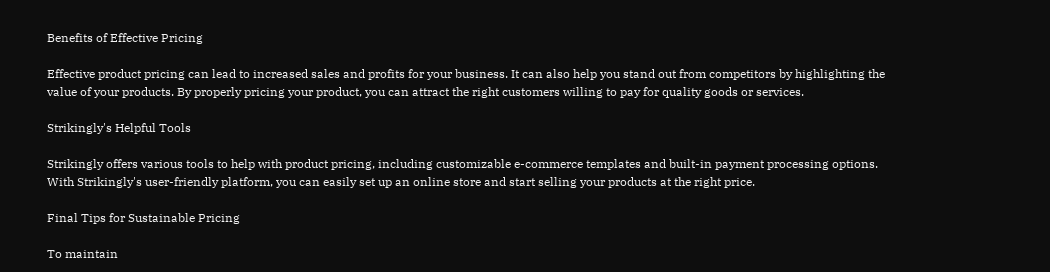Benefits of Effective Pricing

Effective product pricing can lead to increased sales and profits for your business. It can also help you stand out from competitors by highlighting the value of your products. By properly pricing your product, you can attract the right customers willing to pay for quality goods or services.

Strikingly's Helpful Tools

Strikingly offers various tools to help with product pricing, including customizable e-commerce templates and built-in payment processing options. With Strikingly's user-friendly platform, you can easily set up an online store and start selling your products at the right price.

Final Tips for Sustainable Pricing

To maintain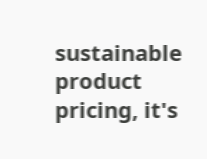sustainable product pricing, it's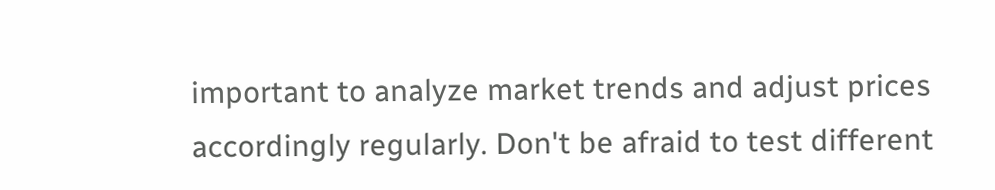important to analyze market trends and adjust prices accordingly regularly. Don't be afraid to test different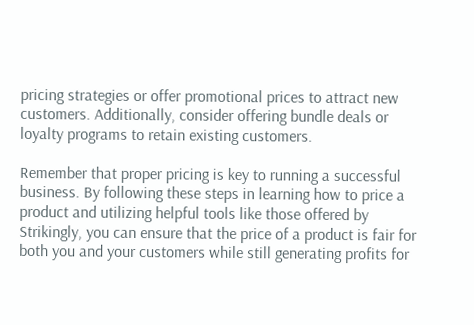pricing strategies or offer promotional prices to attract new customers. Additionally, consider offering bundle deals or loyalty programs to retain existing customers.

Remember that proper pricing is key to running a successful business. By following these steps in learning how to price a product and utilizing helpful tools like those offered by Strikingly, you can ensure that the price of a product is fair for both you and your customers while still generating profits for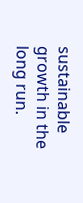sustainable growth in the long run.